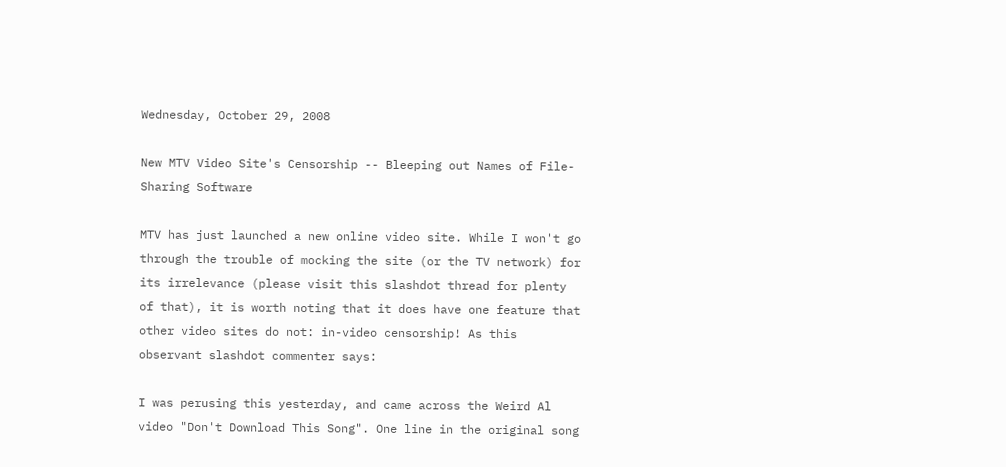Wednesday, October 29, 2008

New MTV Video Site's Censorship -- Bleeping out Names of File-Sharing Software

MTV has just launched a new online video site. While I won't go through the trouble of mocking the site (or the TV network) for its irrelevance (please visit this slashdot thread for plenty of that), it is worth noting that it does have one feature that other video sites do not: in-video censorship! As this observant slashdot commenter says:

I was perusing this yesterday, and came across the Weird Al video "Don't Download This Song". One line in the original song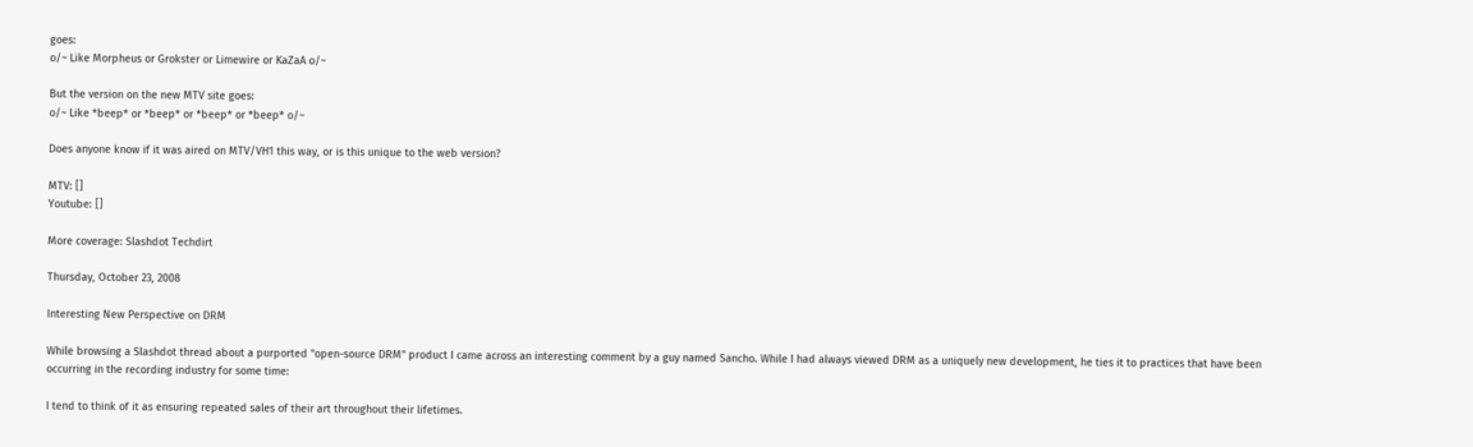goes:
o/~ Like Morpheus or Grokster or Limewire or KaZaA o/~

But the version on the new MTV site goes:
o/~ Like *beep* or *beep* or *beep* or *beep* o/~

Does anyone know if it was aired on MTV/VH1 this way, or is this unique to the web version?

MTV: []
Youtube: []

More coverage: Slashdot Techdirt

Thursday, October 23, 2008

Interesting New Perspective on DRM

While browsing a Slashdot thread about a purported "open-source DRM" product I came across an interesting comment by a guy named Sancho. While I had always viewed DRM as a uniquely new development, he ties it to practices that have been occurring in the recording industry for some time:

I tend to think of it as ensuring repeated sales of their art throughout their lifetimes.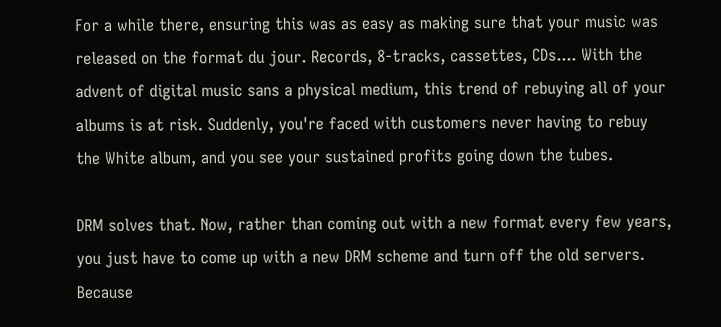For a while there, ensuring this was as easy as making sure that your music was released on the format du jour. Records, 8-tracks, cassettes, CDs.... With the advent of digital music sans a physical medium, this trend of rebuying all of your albums is at risk. Suddenly, you're faced with customers never having to rebuy the White album, and you see your sustained profits going down the tubes.

DRM solves that. Now, rather than coming out with a new format every few years, you just have to come up with a new DRM scheme and turn off the old servers. Because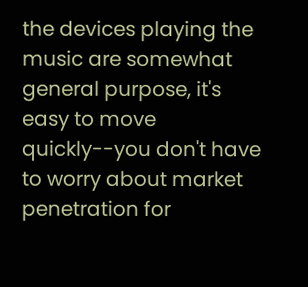the devices playing the music are somewhat general purpose, it's easy to move quickly--you don't have to worry about market penetration for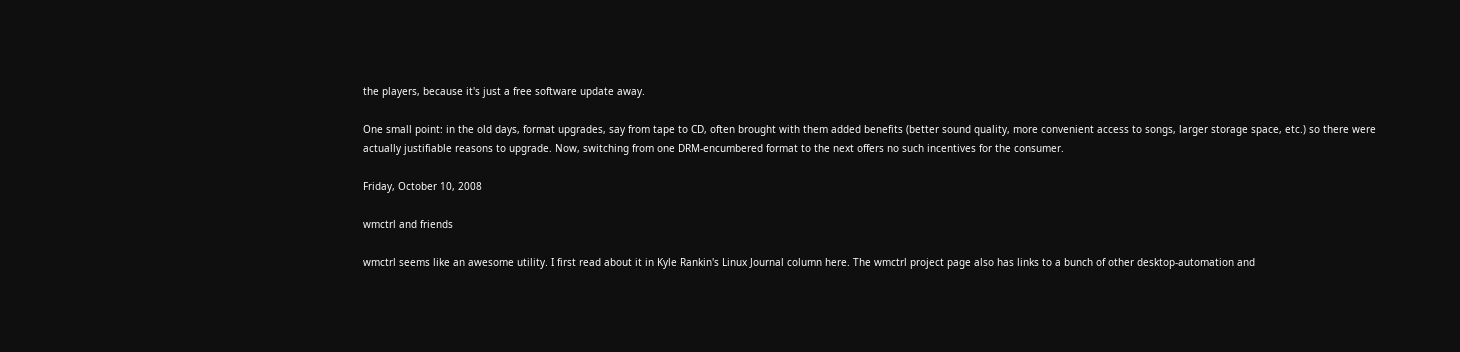the players, because it's just a free software update away.

One small point: in the old days, format upgrades, say from tape to CD, often brought with them added benefits (better sound quality, more convenient access to songs, larger storage space, etc.) so there were actually justifiable reasons to upgrade. Now, switching from one DRM-encumbered format to the next offers no such incentives for the consumer.

Friday, October 10, 2008

wmctrl and friends

wmctrl seems like an awesome utility. I first read about it in Kyle Rankin's Linux Journal column here. The wmctrl project page also has links to a bunch of other desktop-automation and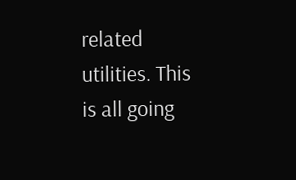related utilities. This is all going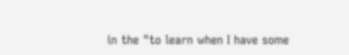in the "to learn when I have some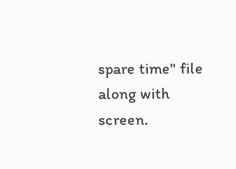spare time" file along with screen.